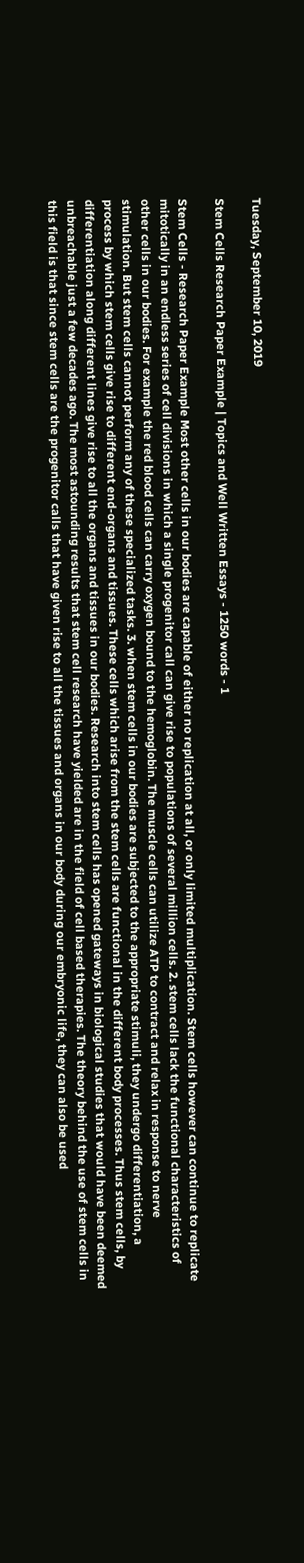Tuesday, September 10, 2019

Stem Cells Research Paper Example | Topics and Well Written Essays - 1250 words - 1

Stem Cells - Research Paper Example Most other cells in our bodies are capable of either no replication at all, or only limited multiplication. Stem cells however can continue to replicate mitotically in an endless series of cell divisions in which a single progenitor call can give rise to populations of several million cells. 2. stem cells lack the functional characteristics of other cells in our bodies. For example the red blood cells can carry oxygen bound to the hemoglobin. The muscle cells can utilize ATP to contract and relax in response to nerve stimulation. But stem cells cannot perform any of these specialized tasks. 3. when stem cells in our bodies are subjected to the appropriate stimuli, they undergo differentiation, a process by which stem cells give rise to different end-organs and tissues. These cells which arise from the stem cells are functional in the different body processes. Thus stem cells, by differentiation along different lines give rise to all the organs and tissues in our bodies. Research into stem cells has opened gateways in biological studies that would have been deemed unbreachable just a few decades ago. The most astounding results that stem cell research have yielded are in the field of cell based therapies. The theory behind the use of stem cells in this field is that since stem cells are the progenitor calls that have given rise to all the tissues and organs in our body during our embryonic life, they can also be used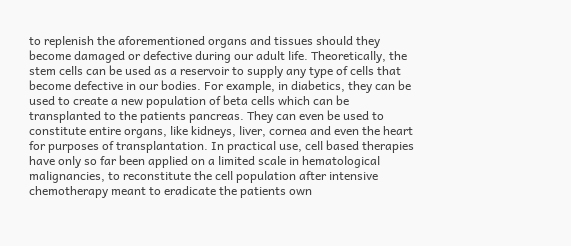to replenish the aforementioned organs and tissues should they become damaged or defective during our adult life. Theoretically, the stem cells can be used as a reservoir to supply any type of cells that become defective in our bodies. For example, in diabetics, they can be used to create a new population of beta cells which can be transplanted to the patients pancreas. They can even be used to constitute entire organs, like kidneys, liver, cornea and even the heart for purposes of transplantation. In practical use, cell based therapies have only so far been applied on a limited scale in hematological malignancies, to reconstitute the cell population after intensive chemotherapy meant to eradicate the patients own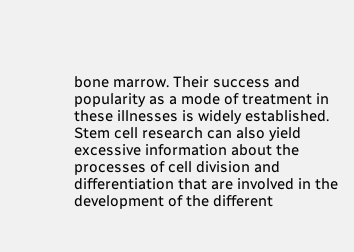bone marrow. Their success and popularity as a mode of treatment in these illnesses is widely established. Stem cell research can also yield excessive information about the processes of cell division and differentiation that are involved in the development of the different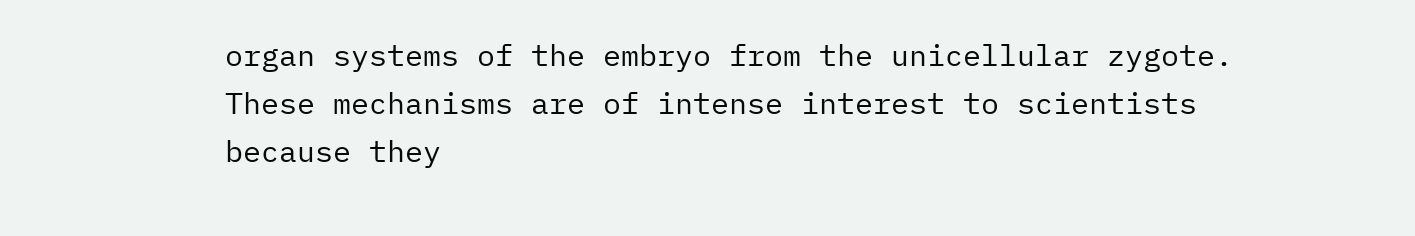organ systems of the embryo from the unicellular zygote. These mechanisms are of intense interest to scientists because they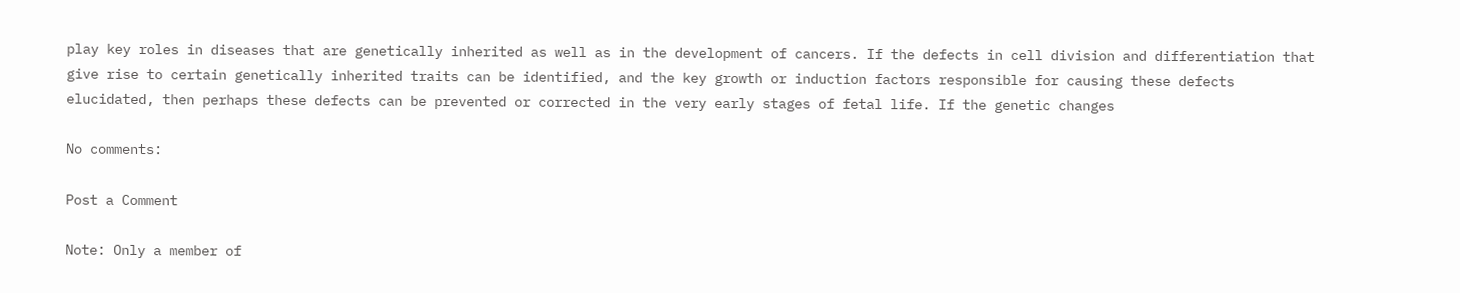play key roles in diseases that are genetically inherited as well as in the development of cancers. If the defects in cell division and differentiation that give rise to certain genetically inherited traits can be identified, and the key growth or induction factors responsible for causing these defects elucidated, then perhaps these defects can be prevented or corrected in the very early stages of fetal life. If the genetic changes

No comments:

Post a Comment

Note: Only a member of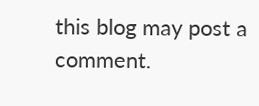this blog may post a comment.